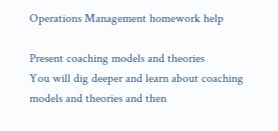Operations Management homework help

Present coaching models and theories
You will dig deeper and learn about coaching models and theories and then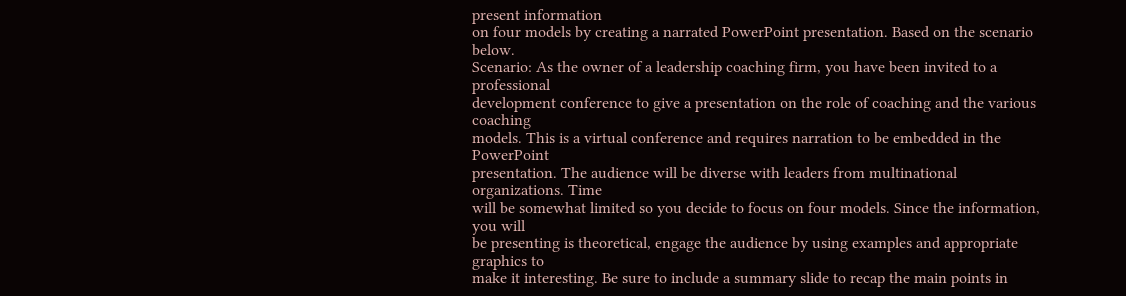present information
on four models by creating a narrated PowerPoint presentation. Based on the scenario below.
Scenario: As the owner of a leadership coaching firm, you have been invited to a professional
development conference to give a presentation on the role of coaching and the various coaching
models. This is a virtual conference and requires narration to be embedded in the PowerPoint
presentation. The audience will be diverse with leaders from multinational organizations. Time
will be somewhat limited so you decide to focus on four models. Since the information, you will
be presenting is theoretical, engage the audience by using examples and appropriate graphics to
make it interesting. Be sure to include a summary slide to recap the main points in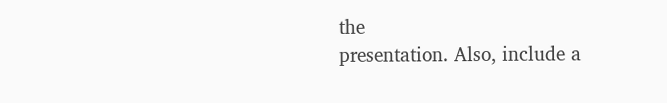the
presentation. Also, include a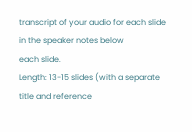transcript of your audio for each slide in the speaker notes below
each slide.
Length: 13-15 slides (with a separate title and reference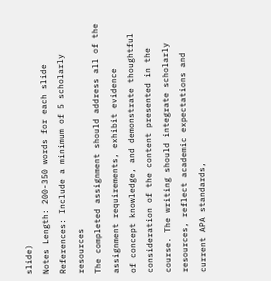slide)
Notes Length: 200-350 words for each slide
References: Include a minimum of 5 scholarly resources
The completed assignment should address all of the assignment requirements, exhibit evidence
of concept knowledge, and demonstrate thoughtful consideration of the content presented in the
course. The writing should integrate scholarly resources, reflect academic expectations and
current APA standards,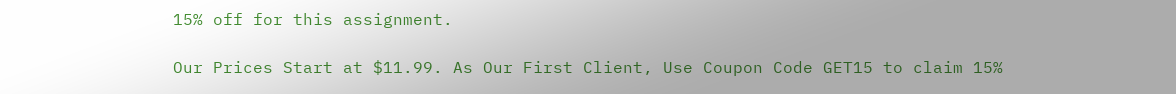15% off for this assignment.

Our Prices Start at $11.99. As Our First Client, Use Coupon Code GET15 to claim 15%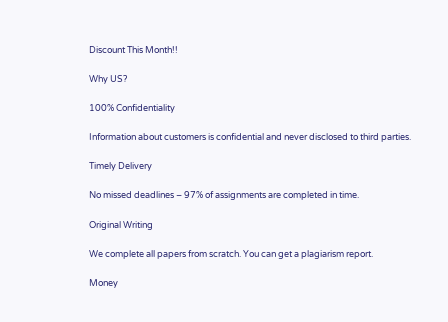Discount This Month!!

Why US?

100% Confidentiality

Information about customers is confidential and never disclosed to third parties.

Timely Delivery

No missed deadlines – 97% of assignments are completed in time.

Original Writing

We complete all papers from scratch. You can get a plagiarism report.

Money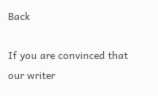Back

If you are convinced that our writer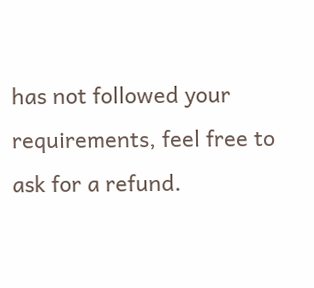has not followed your requirements, feel free to ask for a refund.